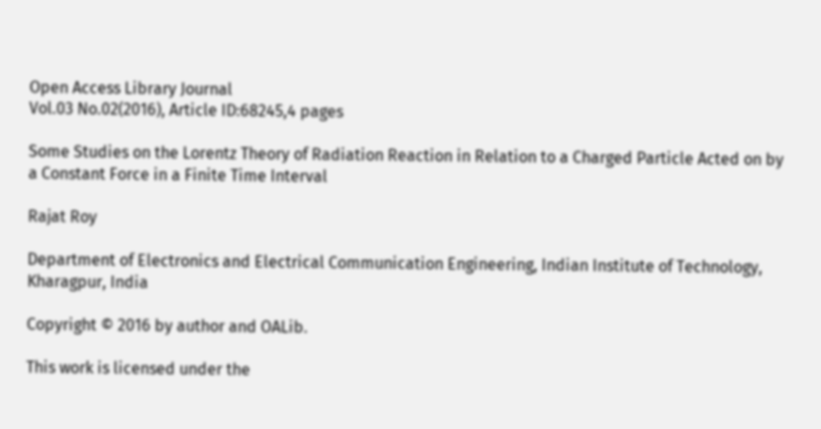Open Access Library Journal
Vol.03 No.02(2016), Article ID:68245,4 pages

Some Studies on the Lorentz Theory of Radiation Reaction in Relation to a Charged Particle Acted on by a Constant Force in a Finite Time Interval

Rajat Roy

Department of Electronics and Electrical Communication Engineering, Indian Institute of Technology, Kharagpur, India

Copyright © 2016 by author and OALib.

This work is licensed under the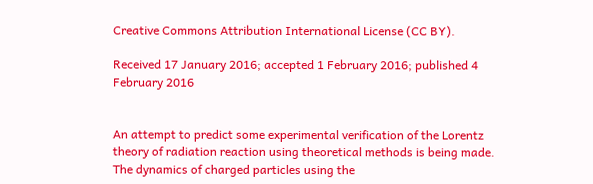Creative Commons Attribution International License (CC BY).

Received 17 January 2016; accepted 1 February 2016; published 4 February 2016


An attempt to predict some experimental verification of the Lorentz theory of radiation reaction using theoretical methods is being made. The dynamics of charged particles using the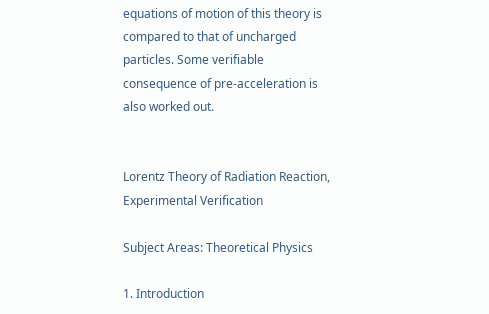equations of motion of this theory is compared to that of uncharged particles. Some verifiable consequence of pre-acceleration is also worked out.


Lorentz Theory of Radiation Reaction, Experimental Verification

Subject Areas: Theoretical Physics

1. Introduction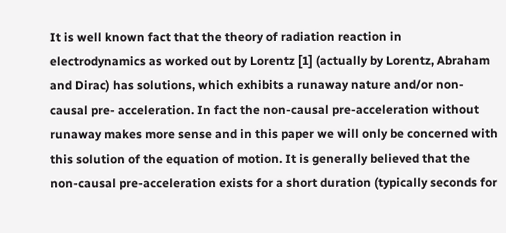It is well known fact that the theory of radiation reaction in electrodynamics as worked out by Lorentz [1] (actually by Lorentz, Abraham and Dirac) has solutions, which exhibits a runaway nature and/or non-causal pre- acceleration. In fact the non-causal pre-acceleration without runaway makes more sense and in this paper we will only be concerned with this solution of the equation of motion. It is generally believed that the non-causal pre-acceleration exists for a short duration (typically seconds for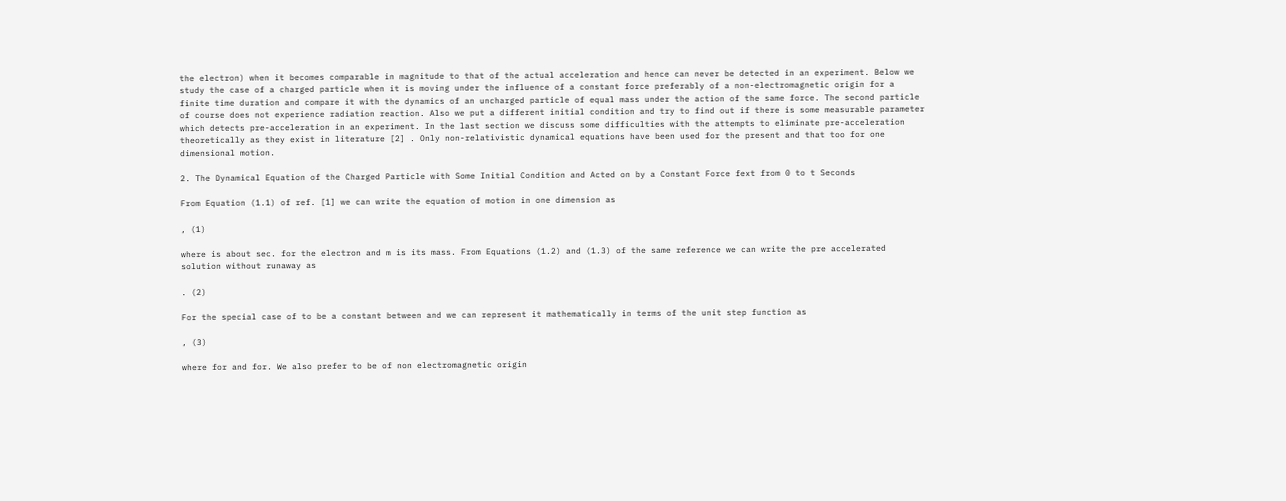the electron) when it becomes comparable in magnitude to that of the actual acceleration and hence can never be detected in an experiment. Below we study the case of a charged particle when it is moving under the influence of a constant force preferably of a non-electromagnetic origin for a finite time duration and compare it with the dynamics of an uncharged particle of equal mass under the action of the same force. The second particle of course does not experience radiation reaction. Also we put a different initial condition and try to find out if there is some measurable parameter which detects pre-acceleration in an experiment. In the last section we discuss some difficulties with the attempts to eliminate pre-acceleration theoretically as they exist in literature [2] . Only non-relativistic dynamical equations have been used for the present and that too for one dimensional motion.

2. The Dynamical Equation of the Charged Particle with Some Initial Condition and Acted on by a Constant Force fext from 0 to t Seconds

From Equation (1.1) of ref. [1] we can write the equation of motion in one dimension as

, (1)

where is about sec. for the electron and m is its mass. From Equations (1.2) and (1.3) of the same reference we can write the pre accelerated solution without runaway as

. (2)

For the special case of to be a constant between and we can represent it mathematically in terms of the unit step function as

, (3)

where for and for. We also prefer to be of non electromagnetic origin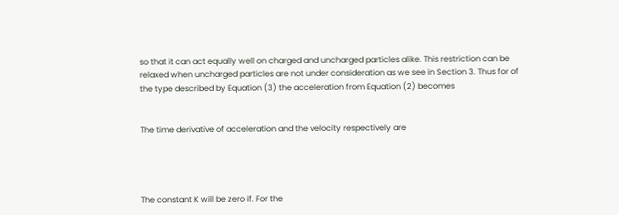so that it can act equally well on charged and uncharged particles alike. This restriction can be relaxed when uncharged particles are not under consideration as we see in Section 3. Thus for of the type described by Equation (3) the acceleration from Equation (2) becomes


The time derivative of acceleration and the velocity respectively are




The constant K will be zero if. For the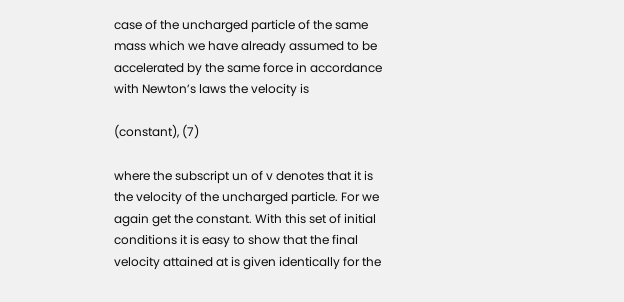case of the uncharged particle of the same mass which we have already assumed to be accelerated by the same force in accordance with Newton’s laws the velocity is

(constant), (7)

where the subscript un of v denotes that it is the velocity of the uncharged particle. For we again get the constant. With this set of initial conditions it is easy to show that the final velocity attained at is given identically for the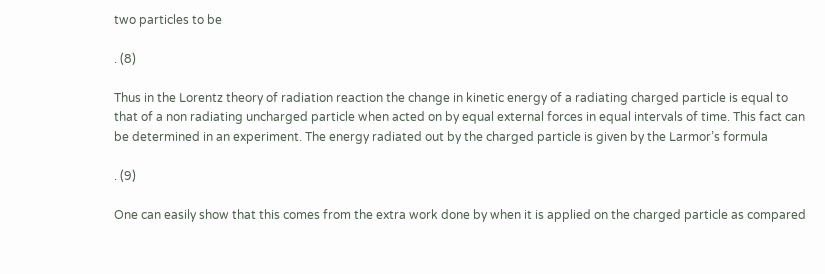two particles to be

. (8)

Thus in the Lorentz theory of radiation reaction the change in kinetic energy of a radiating charged particle is equal to that of a non radiating uncharged particle when acted on by equal external forces in equal intervals of time. This fact can be determined in an experiment. The energy radiated out by the charged particle is given by the Larmor’s formula

. (9)

One can easily show that this comes from the extra work done by when it is applied on the charged particle as compared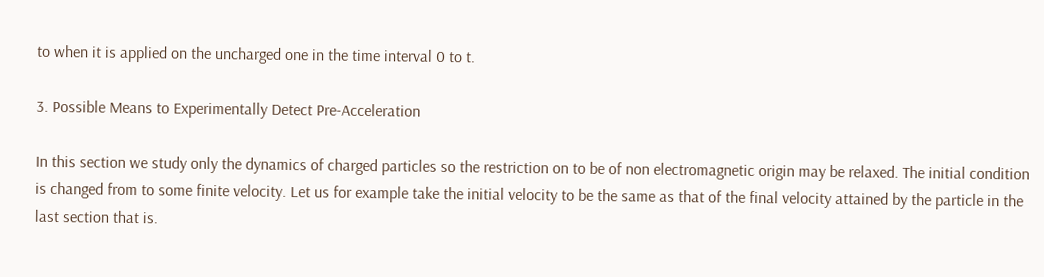to when it is applied on the uncharged one in the time interval 0 to t.

3. Possible Means to Experimentally Detect Pre-Acceleration

In this section we study only the dynamics of charged particles so the restriction on to be of non electromagnetic origin may be relaxed. The initial condition is changed from to some finite velocity. Let us for example take the initial velocity to be the same as that of the final velocity attained by the particle in the last section that is.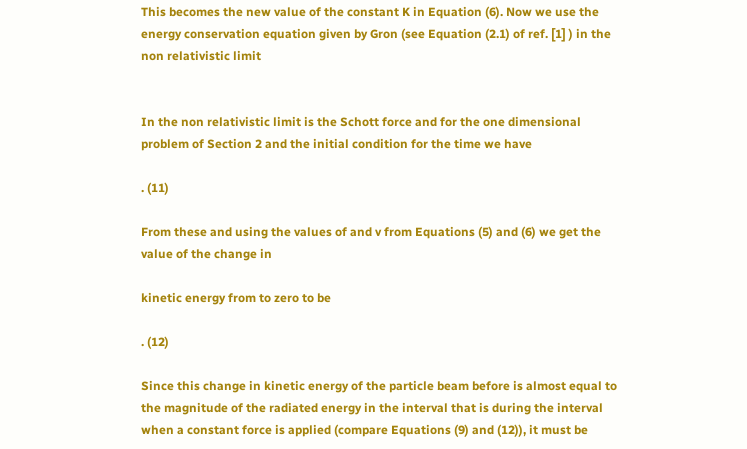This becomes the new value of the constant K in Equation (6). Now we use the energy conservation equation given by Gron (see Equation (2.1) of ref. [1] ) in the non relativistic limit


In the non relativistic limit is the Schott force and for the one dimensional problem of Section 2 and the initial condition for the time we have

. (11)

From these and using the values of and v from Equations (5) and (6) we get the value of the change in

kinetic energy from to zero to be

. (12)

Since this change in kinetic energy of the particle beam before is almost equal to the magnitude of the radiated energy in the interval that is during the interval when a constant force is applied (compare Equations (9) and (12)), it must be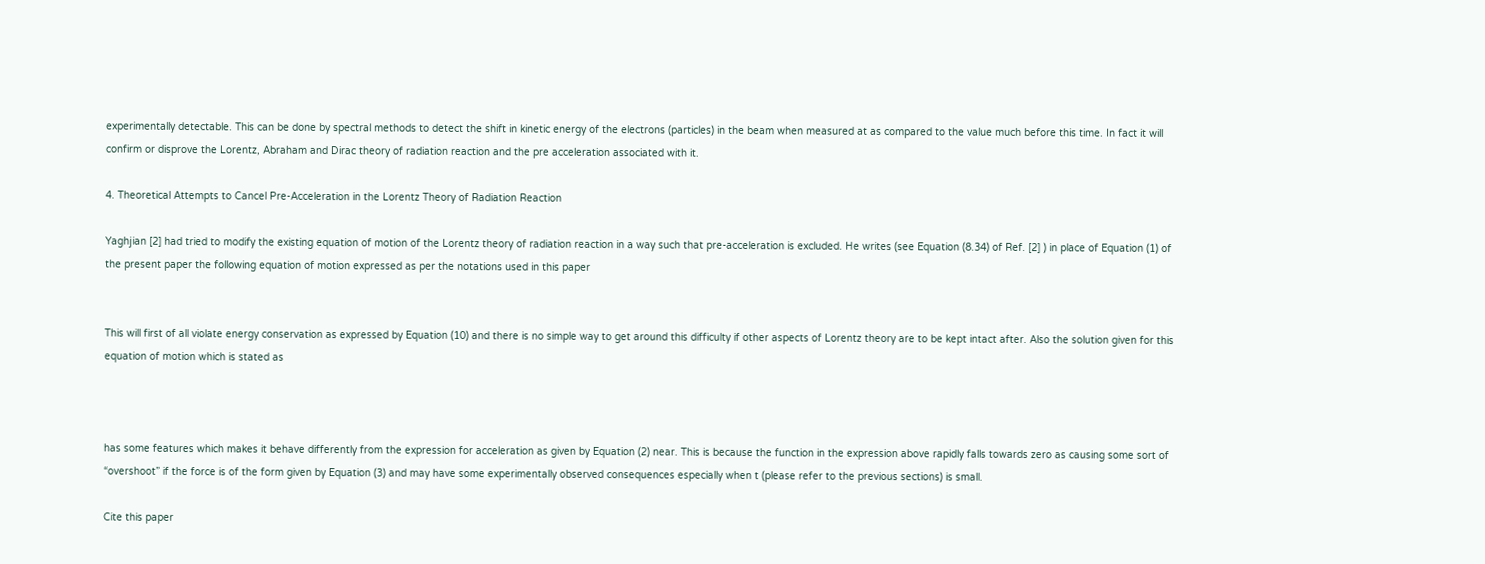experimentally detectable. This can be done by spectral methods to detect the shift in kinetic energy of the electrons (particles) in the beam when measured at as compared to the value much before this time. In fact it will confirm or disprove the Lorentz, Abraham and Dirac theory of radiation reaction and the pre acceleration associated with it.

4. Theoretical Attempts to Cancel Pre-Acceleration in the Lorentz Theory of Radiation Reaction

Yaghjian [2] had tried to modify the existing equation of motion of the Lorentz theory of radiation reaction in a way such that pre-acceleration is excluded. He writes (see Equation (8.34) of Ref. [2] ) in place of Equation (1) of the present paper the following equation of motion expressed as per the notations used in this paper


This will first of all violate energy conservation as expressed by Equation (10) and there is no simple way to get around this difficulty if other aspects of Lorentz theory are to be kept intact after. Also the solution given for this equation of motion which is stated as



has some features which makes it behave differently from the expression for acceleration as given by Equation (2) near. This is because the function in the expression above rapidly falls towards zero as causing some sort of “overshoot” if the force is of the form given by Equation (3) and may have some experimentally observed consequences especially when t (please refer to the previous sections) is small.

Cite this paper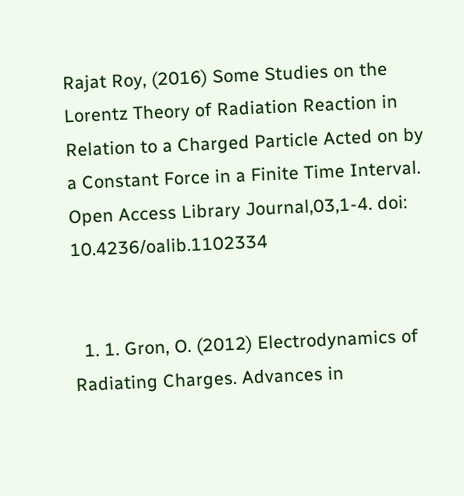Rajat Roy, (2016) Some Studies on the Lorentz Theory of Radiation Reaction in Relation to a Charged Particle Acted on by a Constant Force in a Finite Time Interval. Open Access Library Journal,03,1-4. doi: 10.4236/oalib.1102334


  1. 1. Gron, O. (2012) Electrodynamics of Radiating Charges. Advances in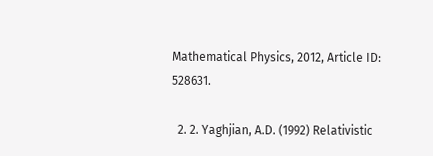Mathematical Physics, 2012, Article ID: 528631.

  2. 2. Yaghjian, A.D. (1992) Relativistic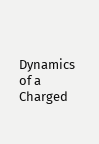Dynamics of a Charged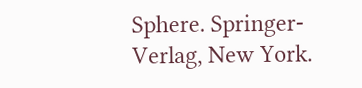Sphere. Springer-Verlag, New York.